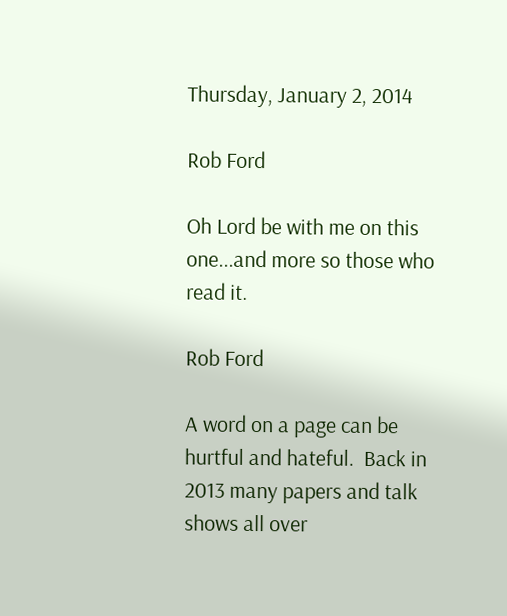Thursday, January 2, 2014

Rob Ford

Oh Lord be with me on this one...and more so those who read it.

Rob Ford

A word on a page can be hurtful and hateful.  Back in 2013 many papers and talk shows all over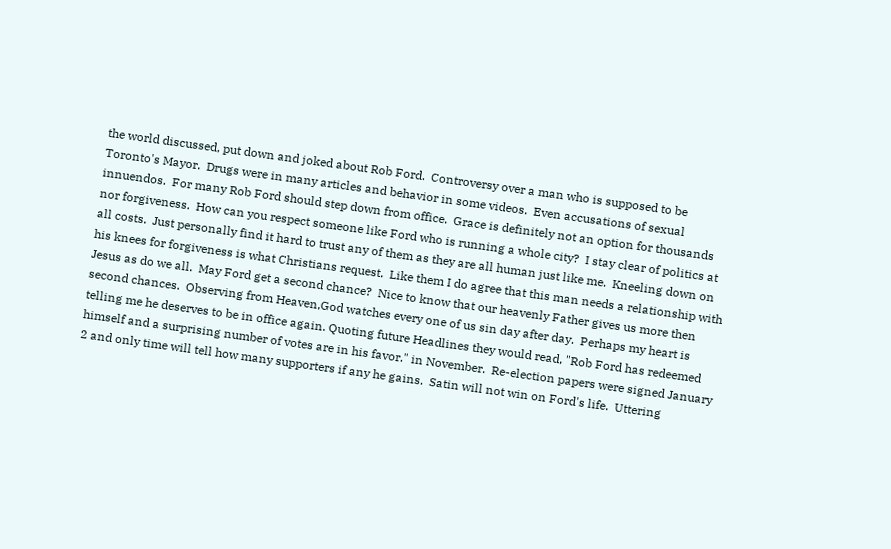the world discussed, put down and joked about Rob Ford.  Controversy over a man who is supposed to be Toronto's Mayor.  Drugs were in many articles and behavior in some videos.  Even accusations of sexual innuendos.  For many Rob Ford should step down from office.  Grace is definitely not an option for thousands nor forgiveness.  How can you respect someone like Ford who is running a whole city?  I stay clear of politics at all costs.  Just personally find it hard to trust any of them as they are all human just like me.  Kneeling down on his knees for forgiveness is what Christians request.  Like them I do agree that this man needs a relationship with Jesus as do we all.  May Ford get a second chance?  Nice to know that our heavenly Father gives us more then second chances.  Observing from Heaven,God watches every one of us sin day after day.  Perhaps my heart is telling me he deserves to be in office again. Quoting future Headlines they would read, "Rob Ford has redeemed himself and a surprising number of votes are in his favor." in November.  Re-election papers were signed January 2 and only time will tell how many supporters if any he gains.  Satin will not win on Ford's life.  Uttering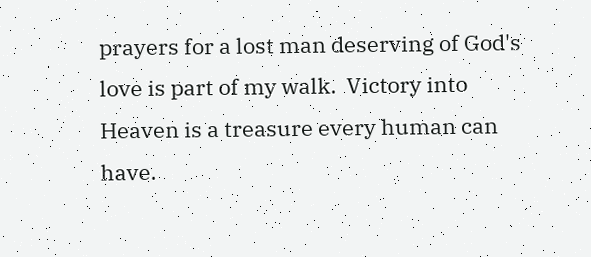prayers for a lost man deserving of God's love is part of my walk.  Victory into Heaven is a treasure every human can have.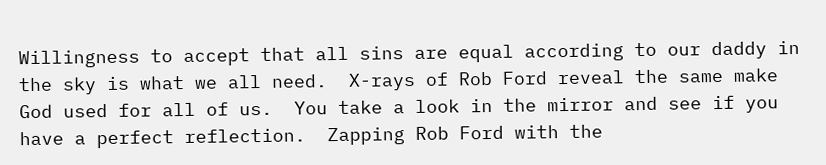Willingness to accept that all sins are equal according to our daddy in the sky is what we all need.  X-rays of Rob Ford reveal the same make God used for all of us.  You take a look in the mirror and see if you have a perfect reflection.  Zapping Rob Ford with the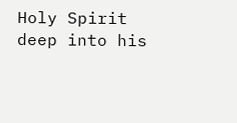Holy Spirit deep into his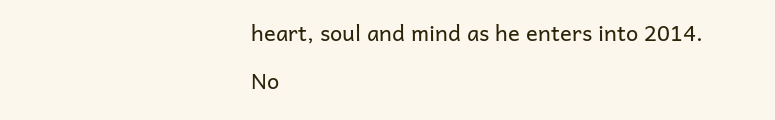heart, soul and mind as he enters into 2014.

No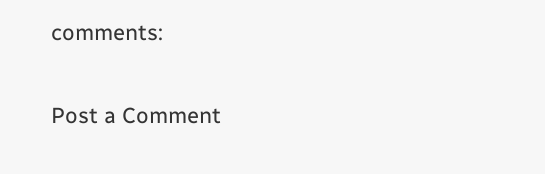comments:

Post a Comment